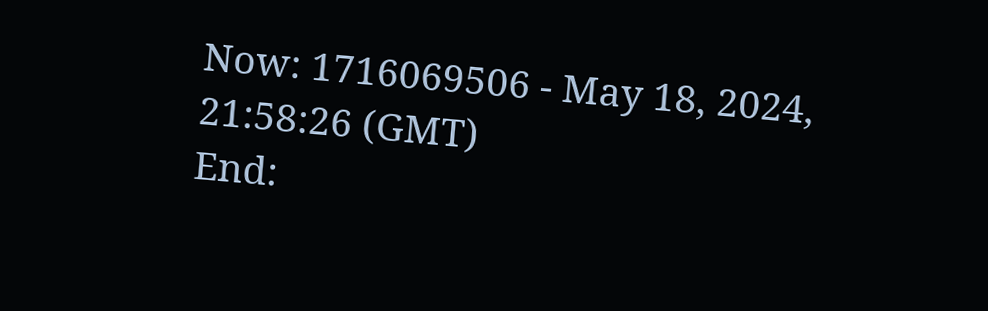Now: 1716069506 - May 18, 2024, 21:58:26 (GMT)
End: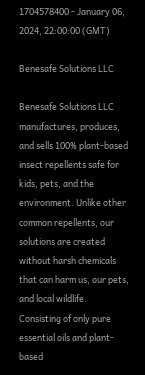1704578400 - January 06, 2024, 22:00:00 (GMT)

Benesafe Solutions LLC

Benesafe Solutions LLC manufactures, produces, and sells 100% plant-based insect repellents safe for kids, pets, and the environment. Unlike other common repellents, our solutions are created without harsh chemicals that can harm us, our pets, and local wildlife. Consisting of only pure essential oils and plant-based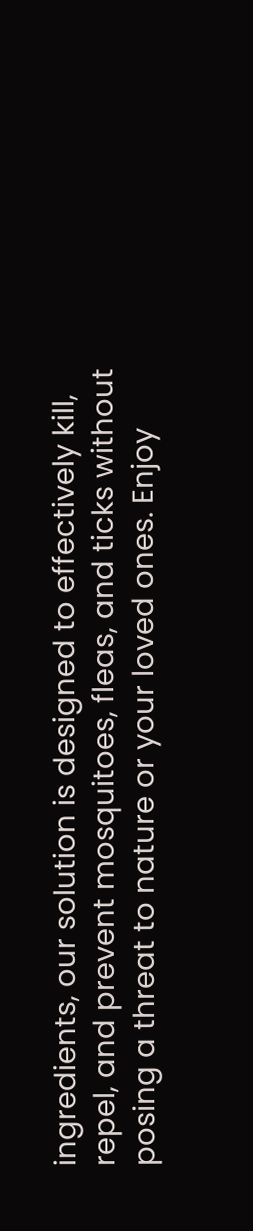ingredients, our solution is designed to effectively kill, repel, and prevent mosquitoes, fleas, and ticks without posing a threat to nature or your loved ones. Enjoy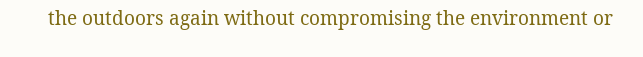the outdoors again without compromising the environment or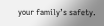your family’s safety.